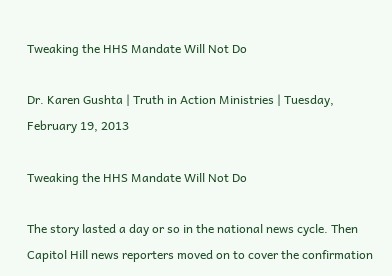Tweaking the HHS Mandate Will Not Do

Dr. Karen Gushta | Truth in Action Ministries | Tuesday, February 19, 2013

Tweaking the HHS Mandate Will Not Do

The story lasted a day or so in the national news cycle. Then Capitol Hill news reporters moved on to cover the confirmation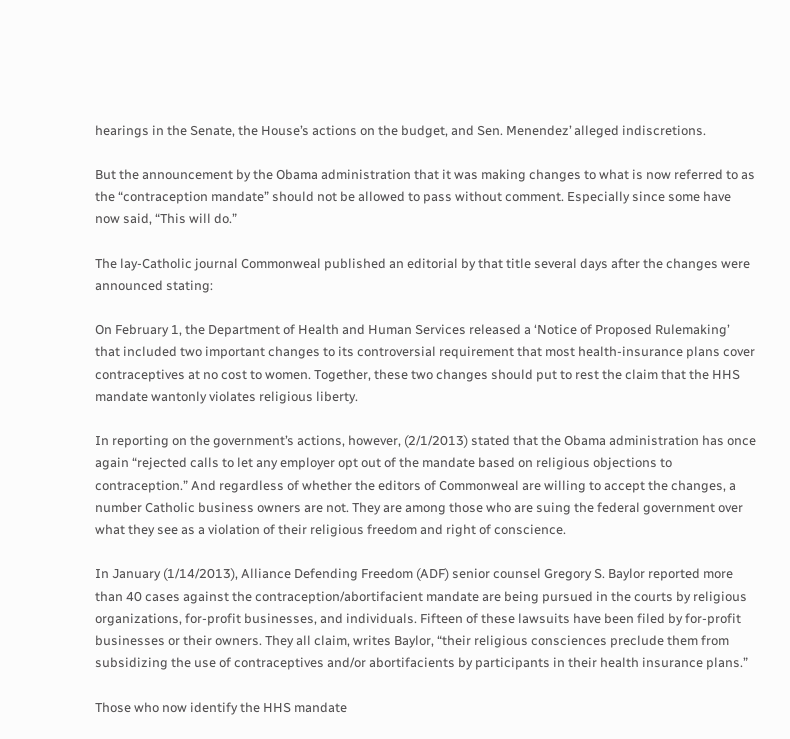hearings in the Senate, the House’s actions on the budget, and Sen. Menendez’ alleged indiscretions.

But the announcement by the Obama administration that it was making changes to what is now referred to as the “contraception mandate” should not be allowed to pass without comment. Especially since some have now said, “This will do.”

The lay-Catholic journal Commonweal published an editorial by that title several days after the changes were announced stating:

On February 1, the Department of Health and Human Services released a ‘Notice of Proposed Rulemaking’ that included two important changes to its controversial requirement that most health-insurance plans cover contraceptives at no cost to women. Together, these two changes should put to rest the claim that the HHS mandate wantonly violates religious liberty.

In reporting on the government’s actions, however, (2/1/2013) stated that the Obama administration has once again “rejected calls to let any employer opt out of the mandate based on religious objections to contraception.” And regardless of whether the editors of Commonweal are willing to accept the changes, a number Catholic business owners are not. They are among those who are suing the federal government over what they see as a violation of their religious freedom and right of conscience.

In January (1/14/2013), Alliance Defending Freedom (ADF) senior counsel Gregory S. Baylor reported more than 40 cases against the contraception/abortifacient mandate are being pursued in the courts by religious organizations, for-profit businesses, and individuals. Fifteen of these lawsuits have been filed by for-profit businesses or their owners. They all claim, writes Baylor, “their religious consciences preclude them from subsidizing the use of contraceptives and/or abortifacients by participants in their health insurance plans.”

Those who now identify the HHS mandate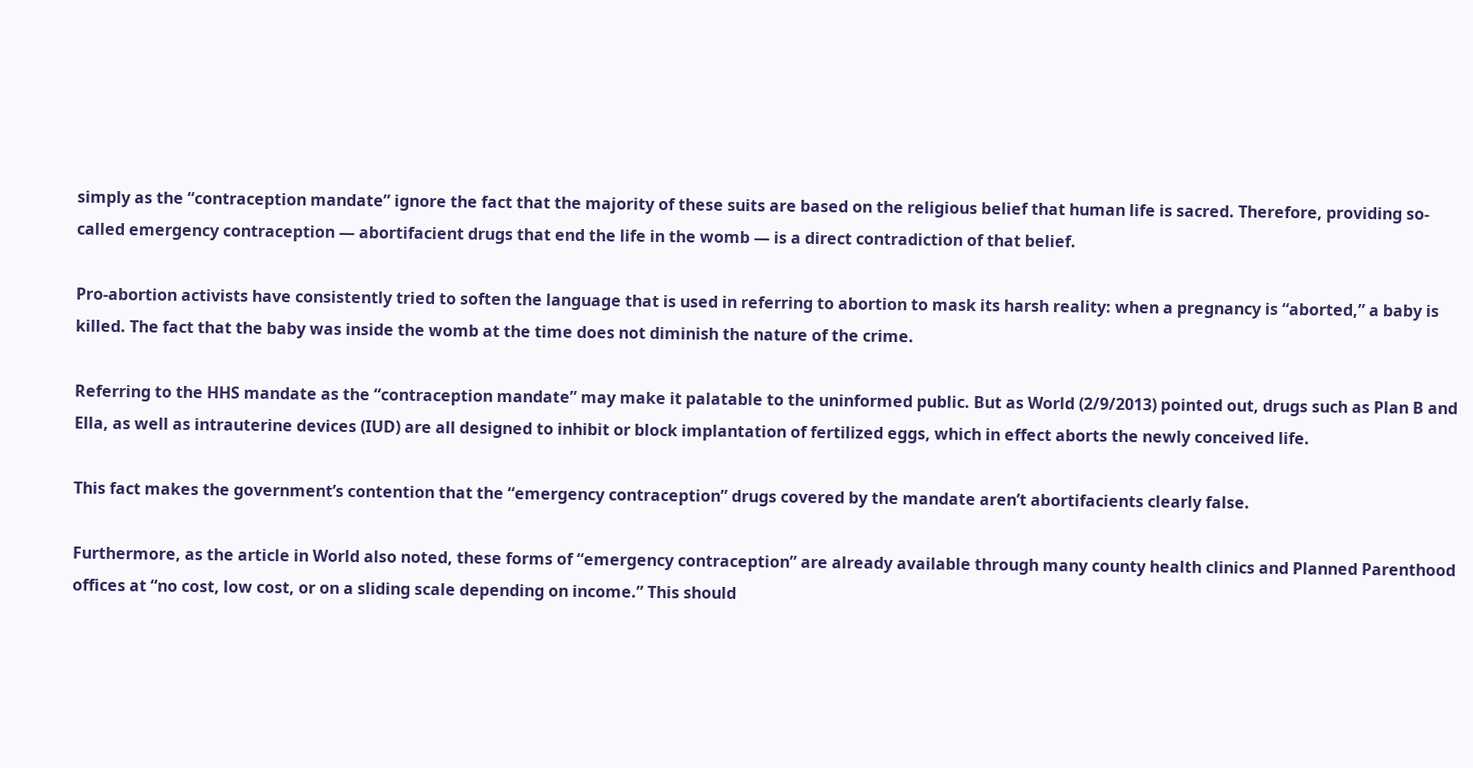simply as the “contraception mandate” ignore the fact that the majority of these suits are based on the religious belief that human life is sacred. Therefore, providing so-called emergency contraception — abortifacient drugs that end the life in the womb — is a direct contradiction of that belief.

Pro-abortion activists have consistently tried to soften the language that is used in referring to abortion to mask its harsh reality: when a pregnancy is “aborted,” a baby is killed. The fact that the baby was inside the womb at the time does not diminish the nature of the crime.

Referring to the HHS mandate as the “contraception mandate” may make it palatable to the uninformed public. But as World (2/9/2013) pointed out, drugs such as Plan B and Ella, as well as intrauterine devices (IUD) are all designed to inhibit or block implantation of fertilized eggs, which in effect aborts the newly conceived life.

This fact makes the government’s contention that the “emergency contraception” drugs covered by the mandate aren’t abortifacients clearly false.

Furthermore, as the article in World also noted, these forms of “emergency contraception” are already available through many county health clinics and Planned Parenthood offices at “no cost, low cost, or on a sliding scale depending on income.” This should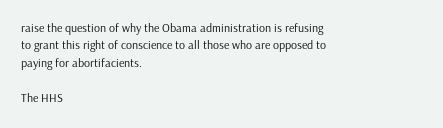raise the question of why the Obama administration is refusing to grant this right of conscience to all those who are opposed to paying for abortifacients.

The HHS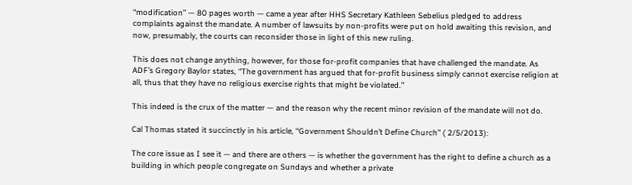“modification” — 80 pages worth — came a year after HHS Secretary Kathleen Sebelius pledged to address complaints against the mandate. A number of lawsuits by non-profits were put on hold awaiting this revision, and now, presumably, the courts can reconsider those in light of this new ruling.

This does not change anything, however, for those for-profit companies that have challenged the mandate. As ADF’s Gregory Baylor states, “The government has argued that for-profit business simply cannot exercise religion at all, thus that they have no religious exercise rights that might be violated.”

This indeed is the crux of the matter — and the reason why the recent minor revision of the mandate will not do.

Cal Thomas stated it succinctly in his article, “Government Shouldn’t Define Church” ( 2/5/2013):

The core issue as I see it — and there are others — is whether the government has the right to define a church as a building in which people congregate on Sundays and whether a private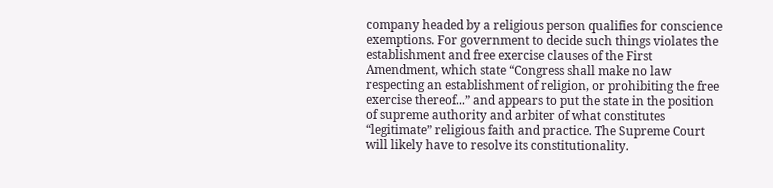company headed by a religious person qualifies for conscience exemptions. For government to decide such things violates the establishment and free exercise clauses of the First Amendment, which state “Congress shall make no law respecting an establishment of religion, or prohibiting the free exercise thereof...” and appears to put the state in the position of supreme authority and arbiter of what constitutes “legitimate” religious faith and practice. The Supreme Court will likely have to resolve its constitutionality.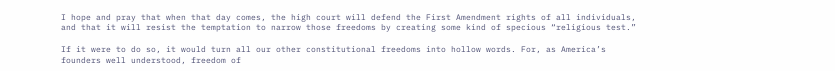I hope and pray that when that day comes, the high court will defend the First Amendment rights of all individuals, and that it will resist the temptation to narrow those freedoms by creating some kind of specious “religious test.”

If it were to do so, it would turn all our other constitutional freedoms into hollow words. For, as America’s founders well understood, freedom of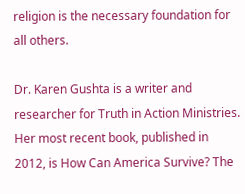religion is the necessary foundation for all others.

Dr. Karen Gushta is a writer and researcher for Truth in Action Ministries. Her most recent book, published in 2012, is How Can America Survive? The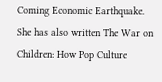Coming Economic Earthquake. She has also written The War on Children: How Pop Culture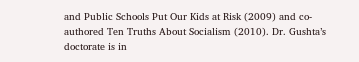and Public Schools Put Our Kids at Risk (2009) and co-authored Ten Truths About Socialism (2010). Dr. Gushta’s doctorate is in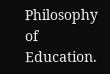Philosophy of Education.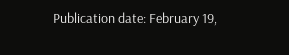Publication date: February 19,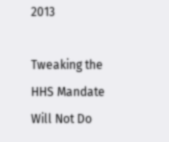2013

Tweaking the HHS Mandate Will Not Do